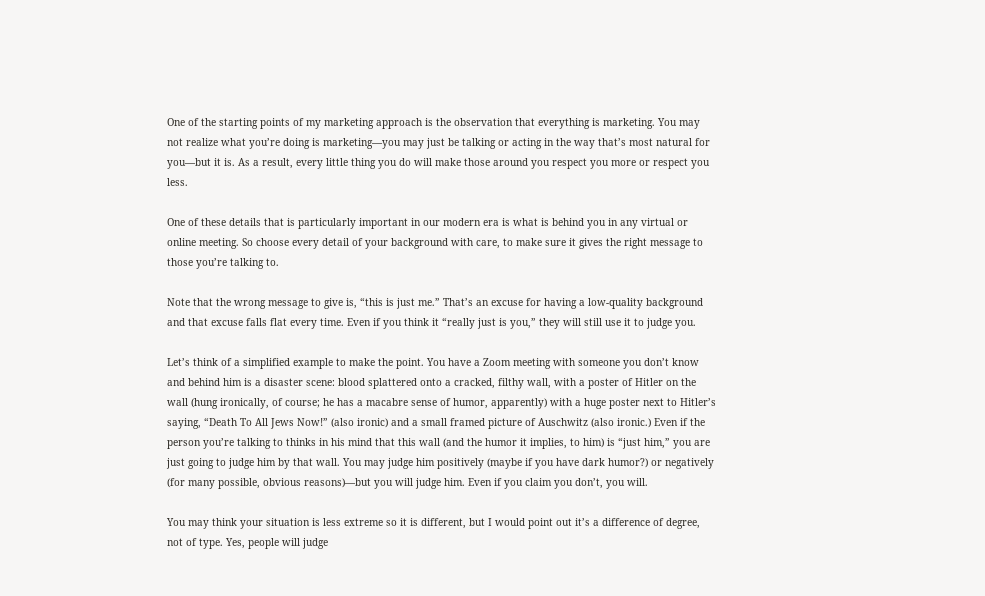One of the starting points of my marketing approach is the observation that everything is marketing. You may not realize what you’re doing is marketing—you may just be talking or acting in the way that’s most natural for you—but it is. As a result, every little thing you do will make those around you respect you more or respect you less.

One of these details that is particularly important in our modern era is what is behind you in any virtual or online meeting. So choose every detail of your background with care, to make sure it gives the right message to those you’re talking to.

Note that the wrong message to give is, “this is just me.” That’s an excuse for having a low-quality background and that excuse falls flat every time. Even if you think it “really just is you,” they will still use it to judge you.

Let’s think of a simplified example to make the point. You have a Zoom meeting with someone you don’t know and behind him is a disaster scene: blood splattered onto a cracked, filthy wall, with a poster of Hitler on the wall (hung ironically, of course; he has a macabre sense of humor, apparently) with a huge poster next to Hitler’s saying, “Death To All Jews Now!” (also ironic) and a small framed picture of Auschwitz (also ironic.) Even if the person you’re talking to thinks in his mind that this wall (and the humor it implies, to him) is “just him,” you are just going to judge him by that wall. You may judge him positively (maybe if you have dark humor?) or negatively (for many possible, obvious reasons)—but you will judge him. Even if you claim you don’t, you will.

You may think your situation is less extreme so it is different, but I would point out it’s a difference of degree, not of type. Yes, people will judge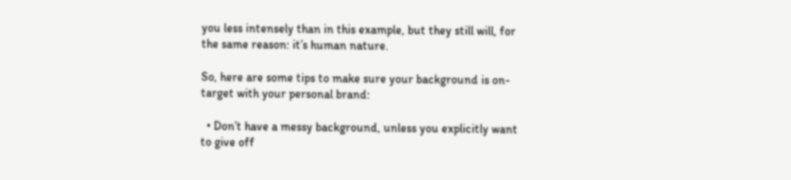you less intensely than in this example, but they still will, for the same reason: it’s human nature.

So, here are some tips to make sure your background is on-target with your personal brand:

  • Don’t have a messy background, unless you explicitly want to give off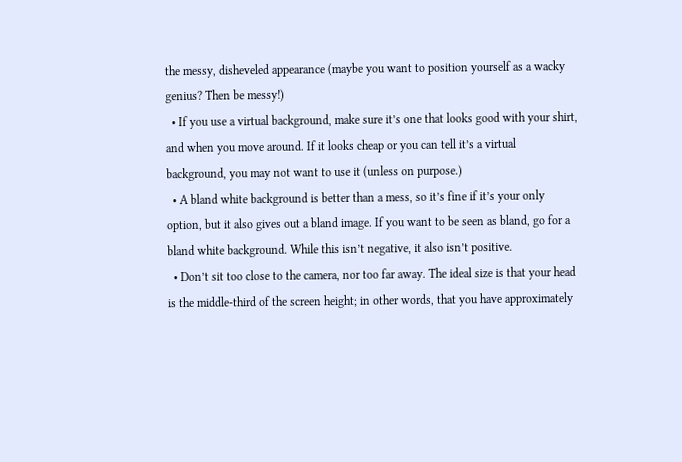the messy, disheveled appearance (maybe you want to position yourself as a wacky genius? Then be messy!)
  • If you use a virtual background, make sure it’s one that looks good with your shirt, and when you move around. If it looks cheap or you can tell it’s a virtual background, you may not want to use it (unless on purpose.)
  • A bland white background is better than a mess, so it’s fine if it’s your only option, but it also gives out a bland image. If you want to be seen as bland, go for a bland white background. While this isn’t negative, it also isn’t positive.
  • Don’t sit too close to the camera, nor too far away. The ideal size is that your head is the middle-third of the screen height; in other words, that you have approximately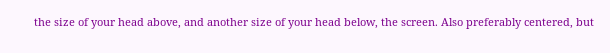the size of your head above, and another size of your head below, the screen. Also preferably centered, but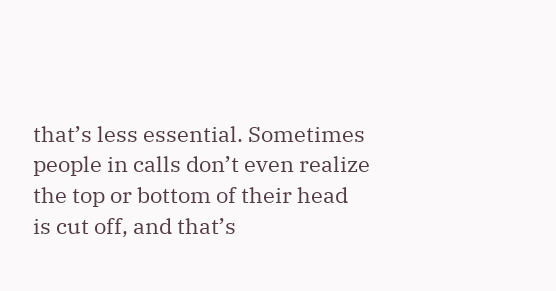that’s less essential. Sometimes people in calls don’t even realize the top or bottom of their head is cut off, and that’s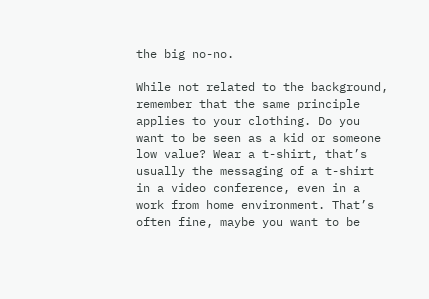the big no-no.

While not related to the background, remember that the same principle applies to your clothing. Do you want to be seen as a kid or someone low value? Wear a t-shirt, that’s usually the messaging of a t-shirt in a video conference, even in a work from home environment. That’s often fine, maybe you want to be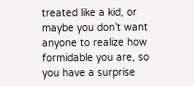treated like a kid, or maybe you don’t want anyone to realize how formidable you are, so you have a surprise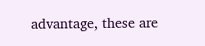advantage, these are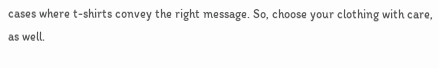cases where t-shirts convey the right message. So, choose your clothing with care, as well.